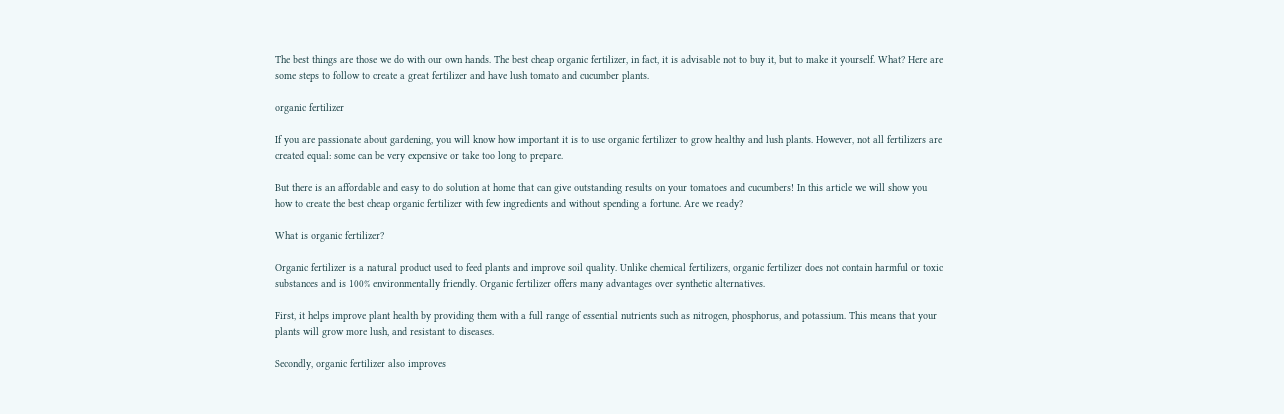The best things are those we do with our own hands. The best cheap organic fertilizer, in fact, it is advisable not to buy it, but to make it yourself. What? Here are some steps to follow to create a great fertilizer and have lush tomato and cucumber plants.

organic fertilizer

If you are passionate about gardening, you will know how important it is to use organic fertilizer to grow healthy and lush plants. However, not all fertilizers are created equal: some can be very expensive or take too long to prepare.

But there is an affordable and easy to do solution at home that can give outstanding results on your tomatoes and cucumbers! In this article we will show you how to create the best cheap organic fertilizer with few ingredients and without spending a fortune. Are we ready?

What is organic fertilizer?

Organic fertilizer is a natural product used to feed plants and improve soil quality. Unlike chemical fertilizers, organic fertilizer does not contain harmful or toxic substances and is 100% environmentally friendly. Organic fertilizer offers many advantages over synthetic alternatives.

First, it helps improve plant health by providing them with a full range of essential nutrients such as nitrogen, phosphorus, and potassium. This means that your plants will grow more lush, and resistant to diseases.

Secondly, organic fertilizer also improves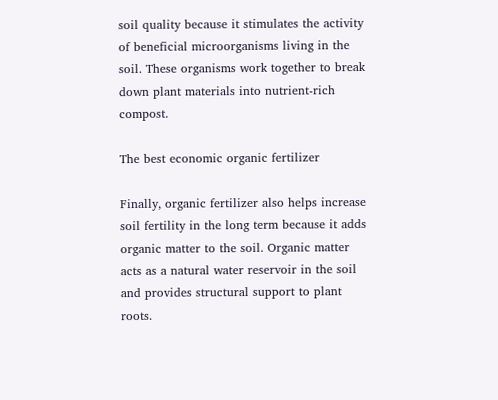soil quality because it stimulates the activity of beneficial microorganisms living in the soil. These organisms work together to break down plant materials into nutrient-rich compost.

The best economic organic fertilizer

Finally, organic fertilizer also helps increase soil fertility in the long term because it adds organic matter to the soil. Organic matter acts as a natural water reservoir in the soil and provides structural support to plant roots.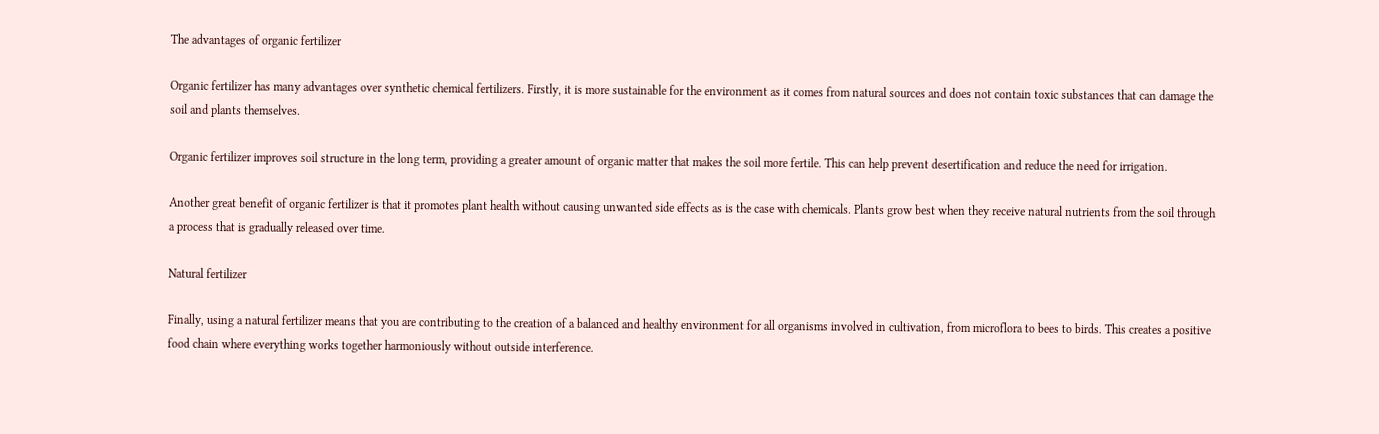The advantages of organic fertilizer

Organic fertilizer has many advantages over synthetic chemical fertilizers. Firstly, it is more sustainable for the environment as it comes from natural sources and does not contain toxic substances that can damage the soil and plants themselves.

Organic fertilizer improves soil structure in the long term, providing a greater amount of organic matter that makes the soil more fertile. This can help prevent desertification and reduce the need for irrigation.

Another great benefit of organic fertilizer is that it promotes plant health without causing unwanted side effects as is the case with chemicals. Plants grow best when they receive natural nutrients from the soil through a process that is gradually released over time.

Natural fertilizer

Finally, using a natural fertilizer means that you are contributing to the creation of a balanced and healthy environment for all organisms involved in cultivation, from microflora to bees to birds. This creates a positive food chain where everything works together harmoniously without outside interference.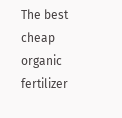The best cheap organic fertilizer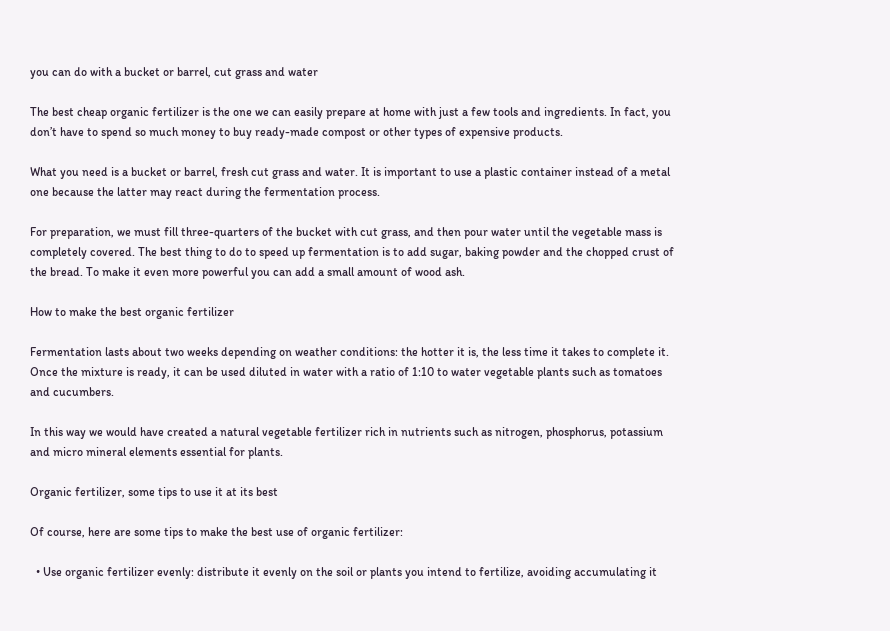you can do with a bucket or barrel, cut grass and water

The best cheap organic fertilizer is the one we can easily prepare at home with just a few tools and ingredients. In fact, you don’t have to spend so much money to buy ready-made compost or other types of expensive products.

What you need is a bucket or barrel, fresh cut grass and water. It is important to use a plastic container instead of a metal one because the latter may react during the fermentation process.

For preparation, we must fill three-quarters of the bucket with cut grass, and then pour water until the vegetable mass is completely covered. The best thing to do to speed up fermentation is to add sugar, baking powder and the chopped crust of the bread. To make it even more powerful you can add a small amount of wood ash.

How to make the best organic fertilizer

Fermentation lasts about two weeks depending on weather conditions: the hotter it is, the less time it takes to complete it. Once the mixture is ready, it can be used diluted in water with a ratio of 1:10 to water vegetable plants such as tomatoes and cucumbers.

In this way we would have created a natural vegetable fertilizer rich in nutrients such as nitrogen, phosphorus, potassium and micro mineral elements essential for plants.

Organic fertilizer, some tips to use it at its best

Of course, here are some tips to make the best use of organic fertilizer:

  • Use organic fertilizer evenly: distribute it evenly on the soil or plants you intend to fertilize, avoiding accumulating it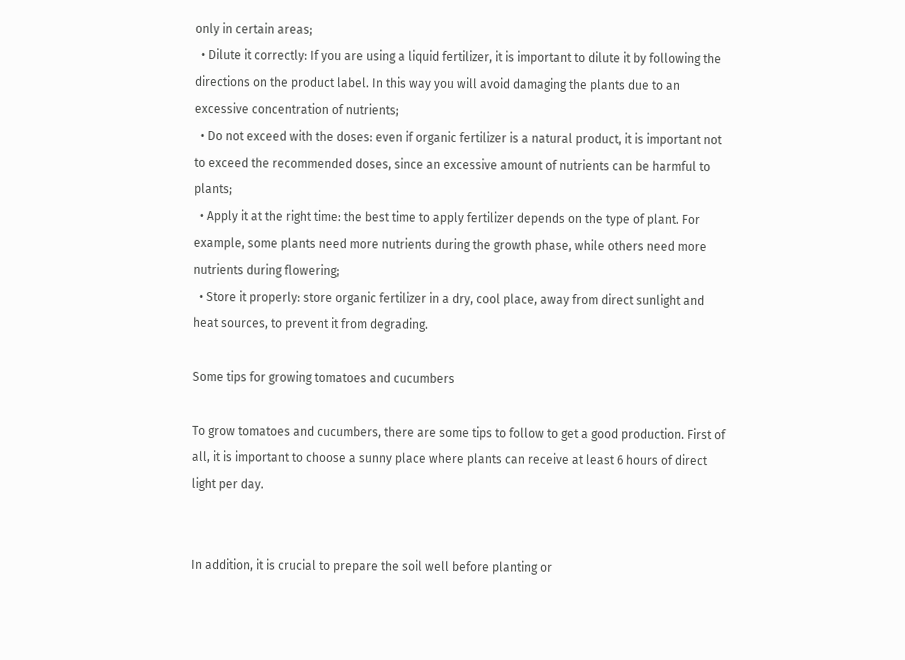only in certain areas;
  • Dilute it correctly: If you are using a liquid fertilizer, it is important to dilute it by following the directions on the product label. In this way you will avoid damaging the plants due to an excessive concentration of nutrients;
  • Do not exceed with the doses: even if organic fertilizer is a natural product, it is important not to exceed the recommended doses, since an excessive amount of nutrients can be harmful to plants;
  • Apply it at the right time: the best time to apply fertilizer depends on the type of plant. For example, some plants need more nutrients during the growth phase, while others need more nutrients during flowering;
  • Store it properly: store organic fertilizer in a dry, cool place, away from direct sunlight and heat sources, to prevent it from degrading.

Some tips for growing tomatoes and cucumbers

To grow tomatoes and cucumbers, there are some tips to follow to get a good production. First of all, it is important to choose a sunny place where plants can receive at least 6 hours of direct light per day.


In addition, it is crucial to prepare the soil well before planting or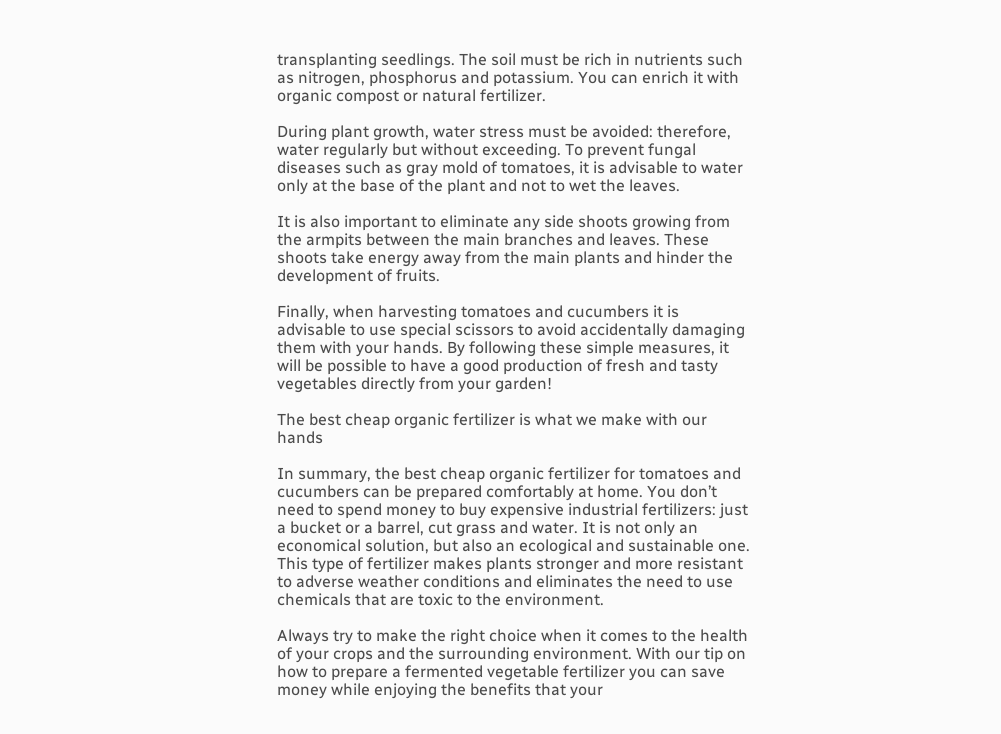transplanting seedlings. The soil must be rich in nutrients such as nitrogen, phosphorus and potassium. You can enrich it with organic compost or natural fertilizer.

During plant growth, water stress must be avoided: therefore, water regularly but without exceeding. To prevent fungal diseases such as gray mold of tomatoes, it is advisable to water only at the base of the plant and not to wet the leaves.

It is also important to eliminate any side shoots growing from the armpits between the main branches and leaves. These shoots take energy away from the main plants and hinder the development of fruits.

Finally, when harvesting tomatoes and cucumbers it is advisable to use special scissors to avoid accidentally damaging them with your hands. By following these simple measures, it will be possible to have a good production of fresh and tasty vegetables directly from your garden!

The best cheap organic fertilizer is what we make with our hands

In summary, the best cheap organic fertilizer for tomatoes and cucumbers can be prepared comfortably at home. You don’t need to spend money to buy expensive industrial fertilizers: just a bucket or a barrel, cut grass and water. It is not only an economical solution, but also an ecological and sustainable one. This type of fertilizer makes plants stronger and more resistant to adverse weather conditions and eliminates the need to use chemicals that are toxic to the environment.

Always try to make the right choice when it comes to the health of your crops and the surrounding environment. With our tip on how to prepare a fermented vegetable fertilizer you can save money while enjoying the benefits that your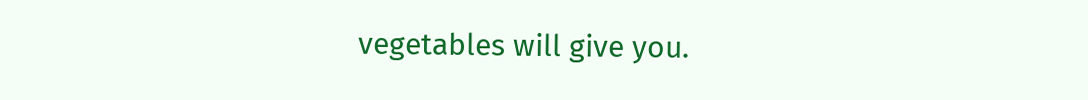vegetables will give you.